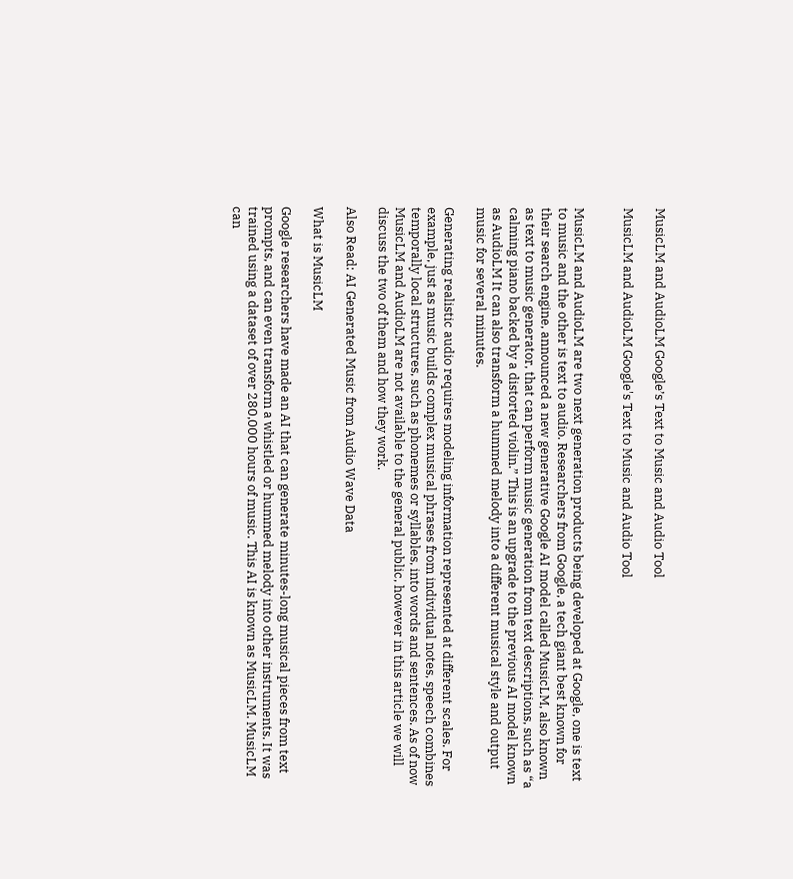MusicLM and AudioLM Google’s Text to Music and Audio Tool

MusicLM and AudioLM Google's Text to Music and Audio Tool


MusicLM and AudioLM are two next generation products being developed at Google, one is text to music and the other is text to audio. Researchers from Google, a tech giant best known for their search engine, announced a new generative Google AI model called MusicLM, also known as text to music generator, that can perform music generation from text descriptions, such as “a calming piano backed by a distorted violin.” This is an upgrade to the previous AI model known as AudioLM It can also transform a hummed melody into a different musical style and output music for several minutes.

Generating realistic audio requires modeling information represented at different scales. For example, just as music builds complex musical phrases from individual notes, speech combines temporally local structures, such as phonemes or syllables, into words and sentences. As of now MusicLM and AudioLM are not available to the general public, however in this article we will discuss the two of them and how they work.

Also Read: AI Generated Music from Audio Wave Data

What is MusicLM

Google researchers have made an AI that can generate minutes-long musical pieces from text prompts, and can even transform a whistled or hummed melody into other instruments. It was trained using a dataset of over 280,000 hours of music. This AI is known as MusicLM. MusicLM can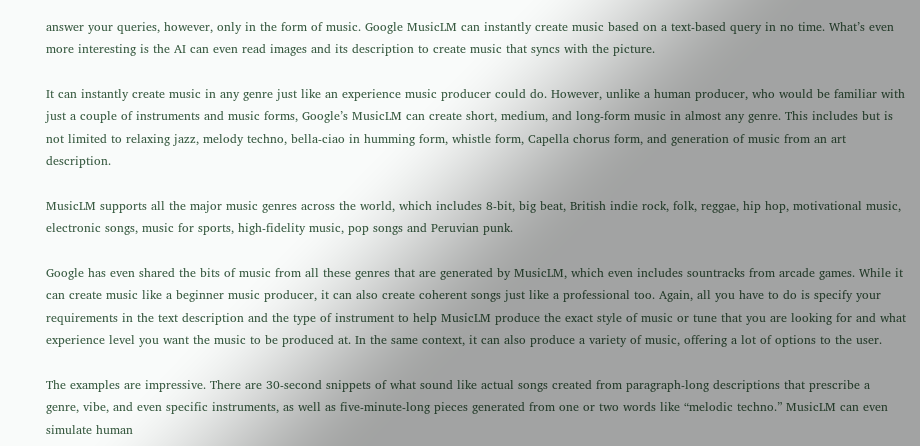answer your queries, however, only in the form of music. Google MusicLM can instantly create music based on a text-based query in no time. What’s even more interesting is the AI can even read images and its description to create music that syncs with the picture.

It can instantly create music in any genre just like an experience music producer could do. However, unlike a human producer, who would be familiar with just a couple of instruments and music forms, Google’s MusicLM can create short, medium, and long-form music in almost any genre. This includes but is not limited to relaxing jazz, melody techno, bella-ciao in humming form, whistle form, Capella chorus form, and generation of music from an art description.

MusicLM supports all the major music genres across the world, which includes 8-bit, big beat, British indie rock, folk, reggae, hip hop, motivational music, electronic songs, music for sports, high-fidelity music, pop songs and Peruvian punk.

Google has even shared the bits of music from all these genres that are generated by MusicLM, which even includes sountracks from arcade games. While it can create music like a beginner music producer, it can also create coherent songs just like a professional too. Again, all you have to do is specify your requirements in the text description and the type of instrument to help MusicLM produce the exact style of music or tune that you are looking for and what experience level you want the music to be produced at. In the same context, it can also produce a variety of music, offering a lot of options to the user.

The examples are impressive. There are 30-second snippets of what sound like actual songs created from paragraph-long descriptions that prescribe a genre, vibe, and even specific instruments, as well as five-minute-long pieces generated from one or two words like “melodic techno.” MusicLM can even simulate human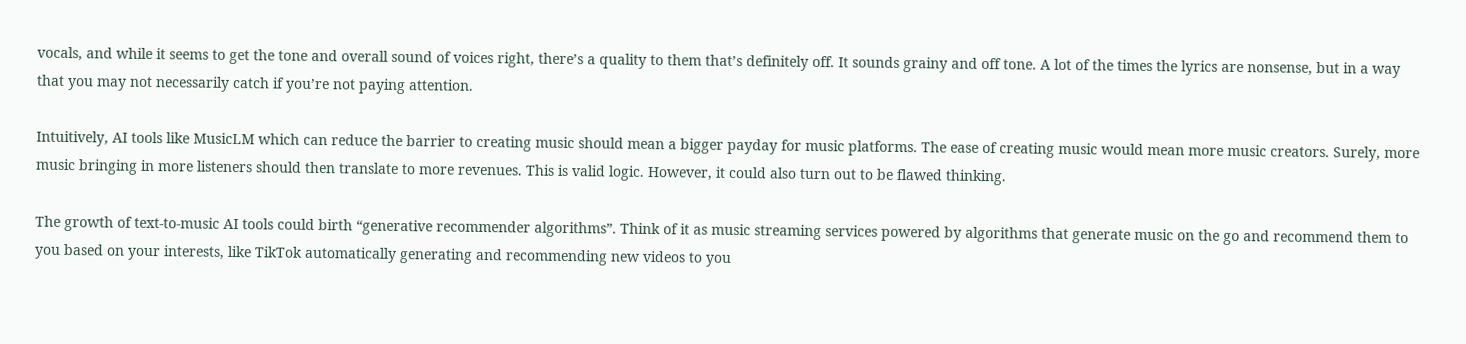vocals, and while it seems to get the tone and overall sound of voices right, there’s a quality to them that’s definitely off. It sounds grainy and off tone. A lot of the times the lyrics are nonsense, but in a way that you may not necessarily catch if you’re not paying attention.

Intuitively, AI tools like MusicLM which can reduce the barrier to creating music should mean a bigger payday for music platforms. The ease of creating music would mean more music creators. Surely, more music bringing in more listeners should then translate to more revenues. This is valid logic. However, it could also turn out to be flawed thinking.

The growth of text-to-music AI tools could birth “generative recommender algorithms”. Think of it as music streaming services powered by algorithms that generate music on the go and recommend them to you based on your interests, like TikTok automatically generating and recommending new videos to you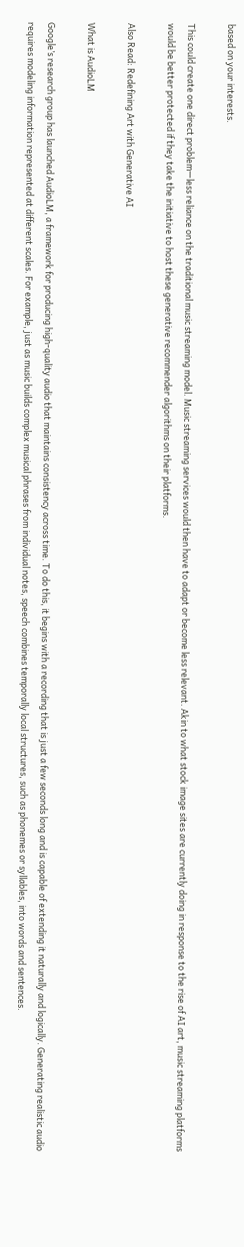based on your interests.

This could create one direct problem—less reliance on the traditional music streaming model. Music streaming services would then have to adapt or become less relevant. Akin to what stock image sites are currently doing in response to the rise of AI art, music streaming platforms would be better protected if they take the initiative to host these generative recommender algorithms on their platforms.

Also Read: Redefining Art with Generative AI

What is AudioLM

Google’s research group has launched AudioLM, a framework for producing high-quality audio that maintains consistency across time. To do this, it begins with a recording that is just a few seconds long and is capable of extending it naturally and logically. Generating realistic audio requires modeling information represented at different scales. For example, just as music builds complex musical phrases from individual notes, speech combines temporally local structures, such as phonemes or syllables, into words and sentences.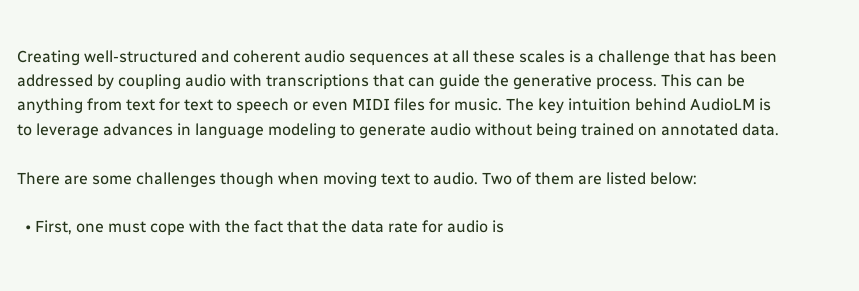Creating well-structured and coherent audio sequences at all these scales is a challenge that has been addressed by coupling audio with transcriptions that can guide the generative process. This can be anything from text for text to speech or even MIDI files for music. The key intuition behind AudioLM is to leverage advances in language modeling to generate audio without being trained on annotated data.

There are some challenges though when moving text to audio. Two of them are listed below:

  • First, one must cope with the fact that the data rate for audio is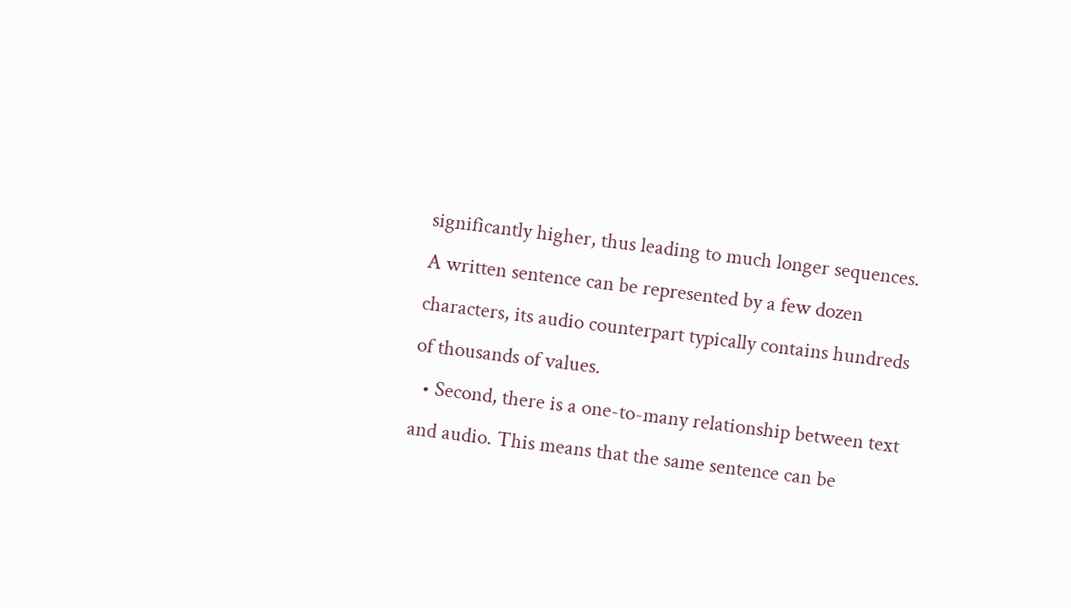significantly higher, thus leading to much longer sequences. A written sentence can be represented by a few dozen characters, its audio counterpart typically contains hundreds of thousands of values.
  • Second, there is a one-to-many relationship between text and audio. This means that the same sentence can be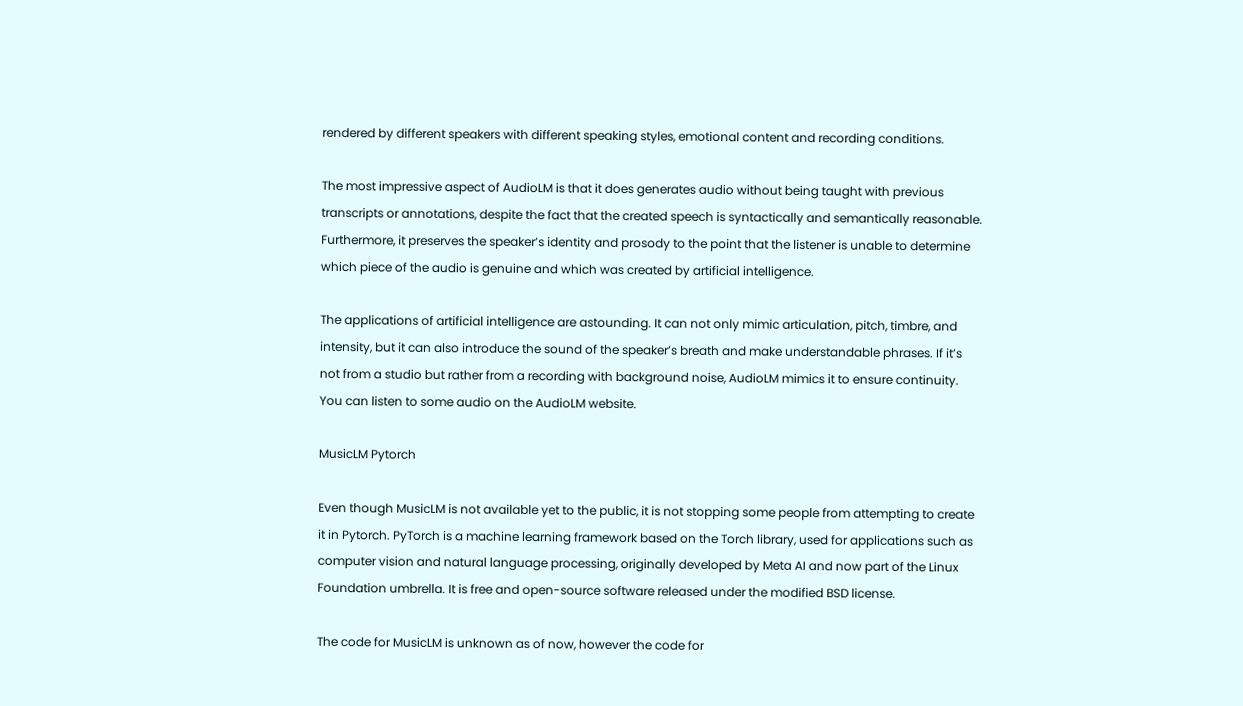rendered by different speakers with different speaking styles, emotional content and recording conditions.

The most impressive aspect of AudioLM is that it does generates audio without being taught with previous transcripts or annotations, despite the fact that the created speech is syntactically and semantically reasonable. Furthermore, it preserves the speaker’s identity and prosody to the point that the listener is unable to determine which piece of the audio is genuine and which was created by artificial intelligence.

The applications of artificial intelligence are astounding. It can not only mimic articulation, pitch, timbre, and intensity, but it can also introduce the sound of the speaker’s breath and make understandable phrases. If it’s not from a studio but rather from a recording with background noise, AudioLM mimics it to ensure continuity. You can listen to some audio on the AudioLM website.

MusicLM Pytorch

Even though MusicLM is not available yet to the public, it is not stopping some people from attempting to create it in Pytorch. PyTorch is a machine learning framework based on the Torch library, used for applications such as computer vision and natural language processing, originally developed by Meta AI and now part of the Linux Foundation umbrella. It is free and open-source software released under the modified BSD license.

The code for MusicLM is unknown as of now, however the code for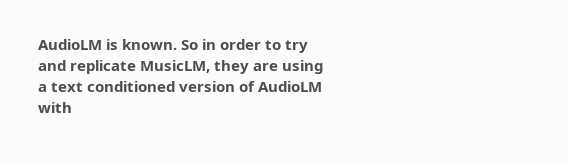AudioLM is known. So in order to try and replicate MusicLM, they are using a text conditioned version of AudioLM with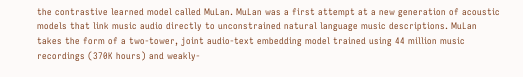the contrastive learned model called MuLan. MuLan was a first attempt at a new generation of acoustic models that link music audio directly to unconstrained natural language music descriptions. MuLan takes the form of a two-tower, joint audio-text embedding model trained using 44 million music recordings (370K hours) and weakly-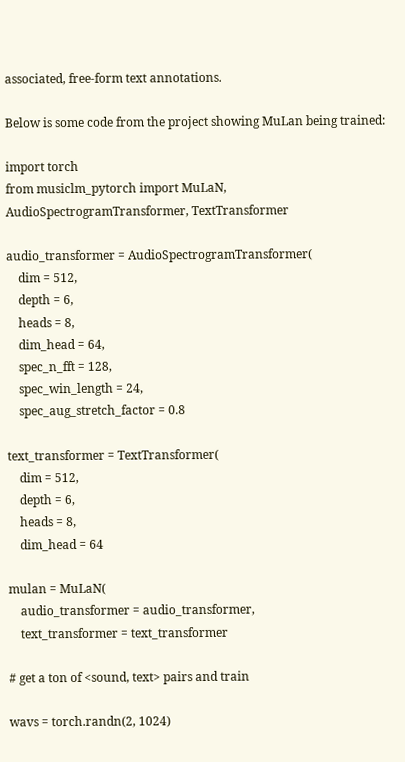associated, free-form text annotations.

Below is some code from the project showing MuLan being trained:

import torch
from musiclm_pytorch import MuLaN, AudioSpectrogramTransformer, TextTransformer

audio_transformer = AudioSpectrogramTransformer(
    dim = 512,
    depth = 6,
    heads = 8,
    dim_head = 64,
    spec_n_fft = 128,
    spec_win_length = 24,
    spec_aug_stretch_factor = 0.8

text_transformer = TextTransformer(
    dim = 512,
    depth = 6,
    heads = 8,
    dim_head = 64

mulan = MuLaN(
    audio_transformer = audio_transformer,
    text_transformer = text_transformer

# get a ton of <sound, text> pairs and train

wavs = torch.randn(2, 1024)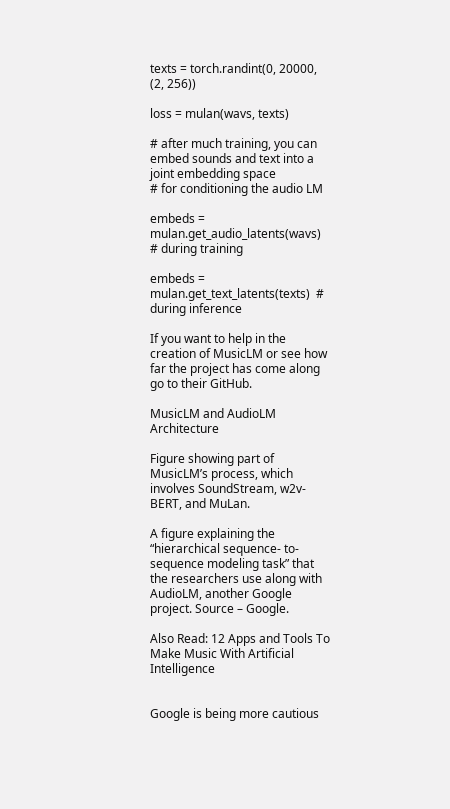texts = torch.randint(0, 20000, (2, 256))

loss = mulan(wavs, texts)

# after much training, you can embed sounds and text into a joint embedding space
# for conditioning the audio LM

embeds = mulan.get_audio_latents(wavs)  # during training

embeds = mulan.get_text_latents(texts)  # during inference

If you want to help in the creation of MusicLM or see how far the project has come along go to their GitHub.

MusicLM and AudioLM Architecture

Figure showing part of MusicLM’s process, which involves SoundStream, w2v-BERT, and MuLan.

A figure explaining the “hierarchical sequence- to-sequence modeling task” that the researchers use along with AudioLM, another Google project. Source – Google.

Also Read: 12 Apps and Tools To Make Music With Artificial Intelligence


Google is being more cautious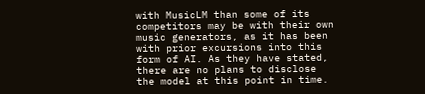with MusicLM than some of its competitors may be with their own music generators, as it has been with prior excursions into this form of AI. As they have stated, there are no plans to disclose the model at this point in time.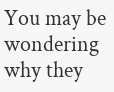You may be wondering why they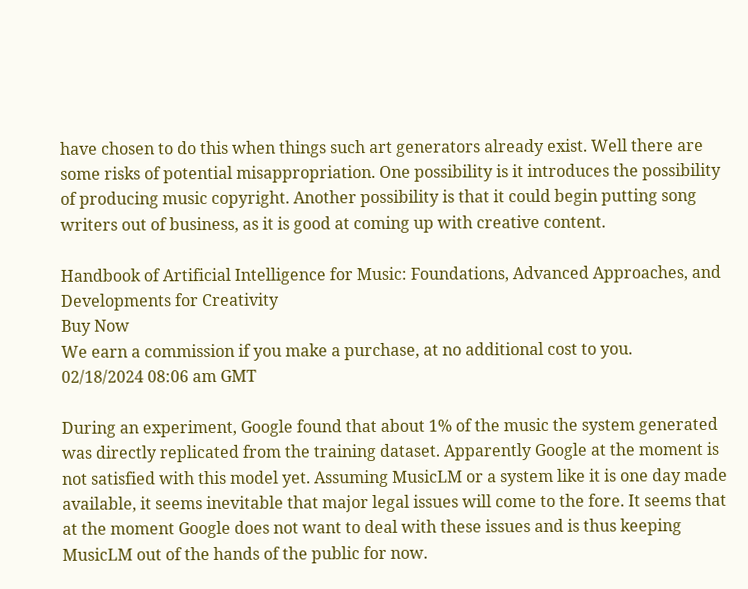have chosen to do this when things such art generators already exist. Well there are some risks of potential misappropriation. One possibility is it introduces the possibility of producing music copyright. Another possibility is that it could begin putting song writers out of business, as it is good at coming up with creative content.

Handbook of Artificial Intelligence for Music: Foundations, Advanced Approaches, and Developments for Creativity
Buy Now
We earn a commission if you make a purchase, at no additional cost to you.
02/18/2024 08:06 am GMT

During an experiment, Google found that about 1% of the music the system generated was directly replicated from the training dataset. Apparently Google at the moment is not satisfied with this model yet. Assuming MusicLM or a system like it is one day made available, it seems inevitable that major legal issues will come to the fore. It seems that at the moment Google does not want to deal with these issues and is thus keeping MusicLM out of the hands of the public for now.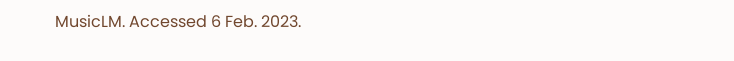MusicLM. Accessed 6 Feb. 2023.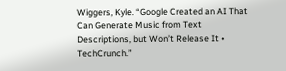Wiggers, Kyle. “Google Created an AI That Can Generate Music from Text Descriptions, but Won’t Release It • TechCrunch.”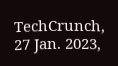TechCrunch, 27 Jan. 2023,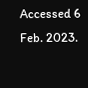Accessed 6 Feb. 2023.